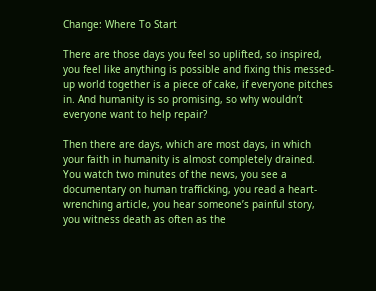Change: Where To Start

There are those days you feel so uplifted, so inspired, you feel like anything is possible and fixing this messed-up world together is a piece of cake, if everyone pitches in. And humanity is so promising, so why wouldn’t everyone want to help repair?

Then there are days, which are most days, in which your faith in humanity is almost completely drained. You watch two minutes of the news, you see a documentary on human trafficking, you read a heart-wrenching article, you hear someone’s painful story, you witness death as often as the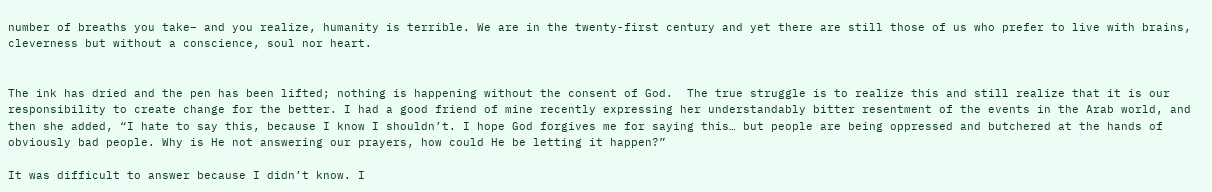number of breaths you take– and you realize, humanity is terrible. We are in the twenty-first century and yet there are still those of us who prefer to live with brains, cleverness but without a conscience, soul nor heart.


The ink has dried and the pen has been lifted; nothing is happening without the consent of God.  The true struggle is to realize this and still realize that it is our responsibility to create change for the better. I had a good friend of mine recently expressing her understandably bitter resentment of the events in the Arab world, and then she added, “I hate to say this, because I know I shouldn’t. I hope God forgives me for saying this… but people are being oppressed and butchered at the hands of obviously bad people. Why is He not answering our prayers, how could He be letting it happen?”

It was difficult to answer because I didn’t know. I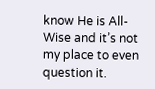know He is All-Wise and it’s not my place to even question it.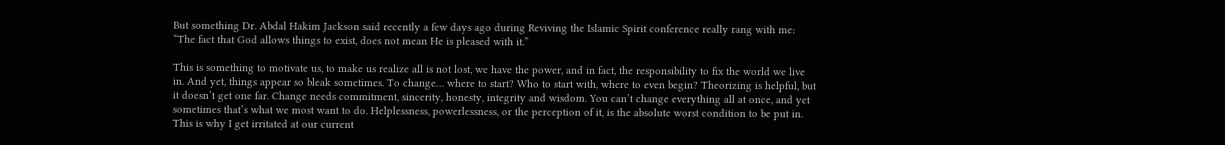But something Dr. Abdal Hakim Jackson said recently a few days ago during Reviving the Islamic Spirit conference really rang with me: “The fact that God allows things to exist, does not mean He is pleased with it.”

This is something to motivate us, to make us realize all is not lost, we have the power, and in fact, the responsibility to fix the world we live in. And yet, things appear so bleak sometimes. To change… where to start? Who to start with, where to even begin? Theorizing is helpful, but it doesn’t get one far. Change needs commitment, sincerity, honesty, integrity and wisdom. You can’t change everything all at once, and yet sometimes that’s what we most want to do. Helplessness, powerlessness, or the perception of it, is the absolute worst condition to be put in. This is why I get irritated at our current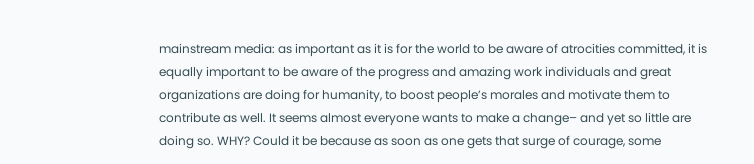mainstream media: as important as it is for the world to be aware of atrocities committed, it is equally important to be aware of the progress and amazing work individuals and great organizations are doing for humanity, to boost people’s morales and motivate them to contribute as well. It seems almost everyone wants to make a change– and yet so little are doing so. WHY? Could it be because as soon as one gets that surge of courage, some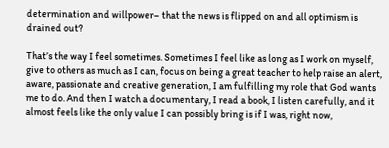determination and willpower– that the news is flipped on and all optimism is drained out?

That’s the way I feel sometimes. Sometimes I feel like as long as I work on myself, give to others as much as I can, focus on being a great teacher to help raise an alert, aware, passionate and creative generation, I am fulfilling my role that God wants me to do. And then I watch a documentary, I read a book, I listen carefully, and it almost feels like the only value I can possibly bring is if I was, right now,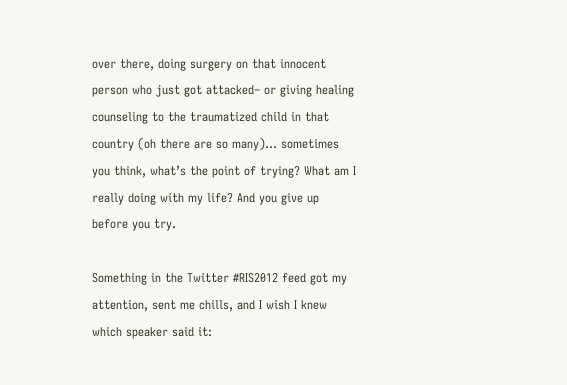over there, doing surgery on that innocent person who just got attacked– or giving healing counseling to the traumatized child in that country (oh there are so many)… sometimes you think, what’s the point of trying? What am I really doing with my life? And you give up before you try.

Something in the Twitter #RIS2012 feed got my attention, sent me chills, and I wish I knew which speaker said it: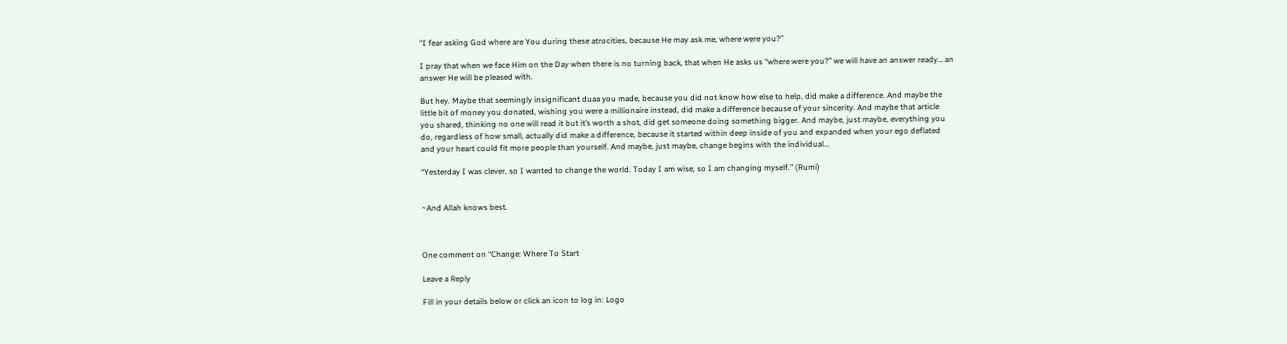“I fear asking God where are You during these atrocities, because He may ask me, where were you?”

I pray that when we face Him on the Day when there is no turning back, that when He asks us “where were you?” we will have an answer ready… an answer He will be pleased with.

But hey. Maybe that seemingly insignificant duaa you made, because you did not know how else to help, did make a difference. And maybe the little bit of money you donated, wishing you were a millionaire instead, did make a difference because of your sincerity. And maybe that article you shared, thinking no one will read it but it’s worth a shot, did get someone doing something bigger. And maybe, just maybe, everything you do, regardless of how small, actually did make a difference, because it started within deep inside of you and expanded when your ego deflated and your heart could fit more people than yourself. And maybe, just maybe, change begins with the individual…

“Yesterday I was clever, so I wanted to change the world. Today I am wise, so I am changing myself.” (Rumi)


~And Allah knows best.



One comment on “Change: Where To Start

Leave a Reply

Fill in your details below or click an icon to log in: Logo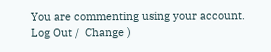You are commenting using your account. Log Out /  Change )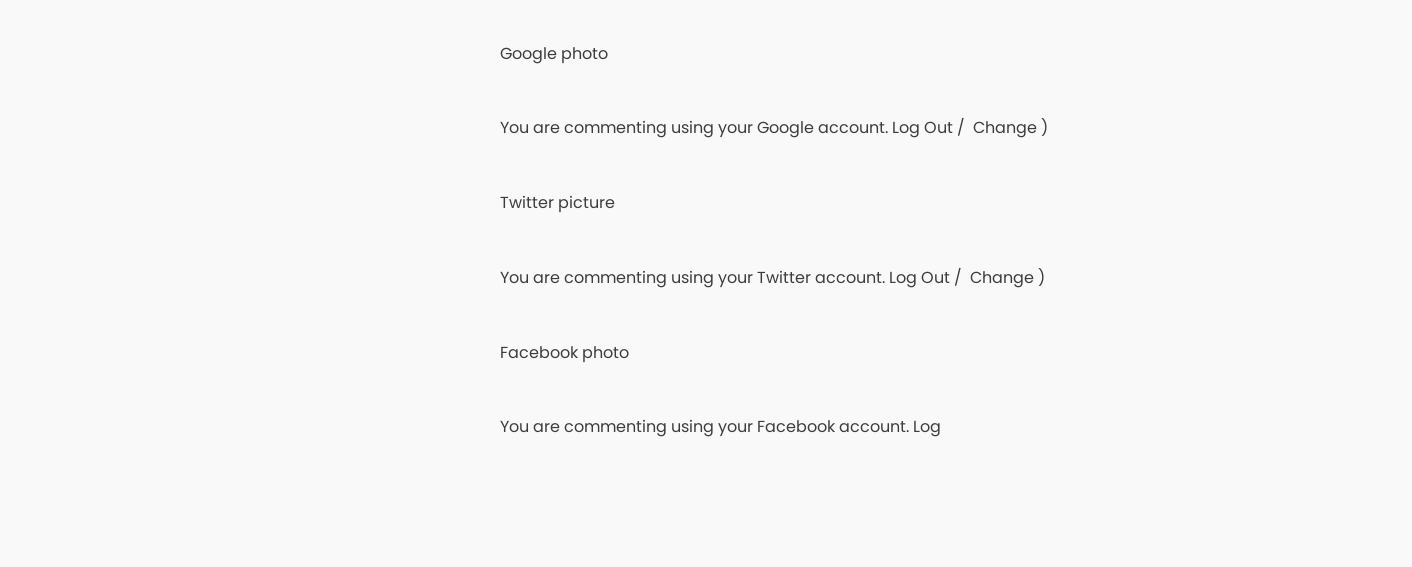Google photo

You are commenting using your Google account. Log Out /  Change )

Twitter picture

You are commenting using your Twitter account. Log Out /  Change )

Facebook photo

You are commenting using your Facebook account. Log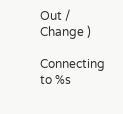Out /  Change )

Connecting to %s